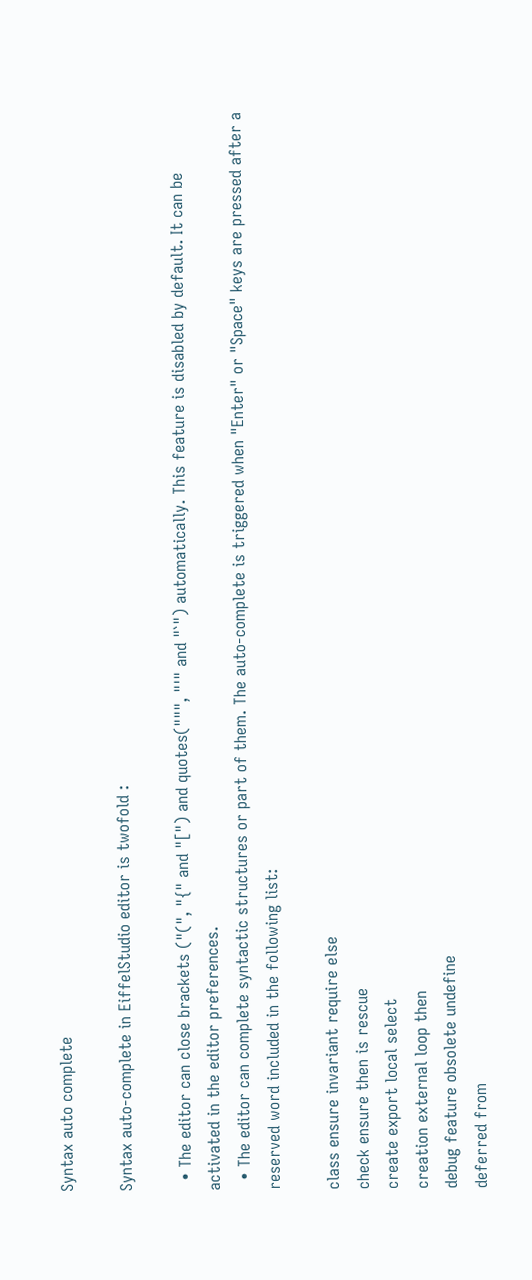Syntax auto complete

Syntax auto-complete in EiffelStudio editor is twofold :

  • The editor can close brackets ("(", "{" and "[") and quotes(""", "'" and "`") automatically. This feature is disabled by default. It can be activated in the editor preferences.
  • The editor can complete syntactic structures or part of them. The auto-complete is triggered when "Enter" or "Space" keys are pressed after a reserved word included in the following list:

class ensure invariant require else
check ensure then is rescue
create export local select
creation external loop then
debug feature obsolete undefine
deferred from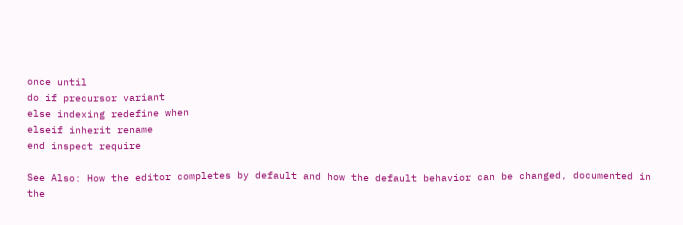once until
do if precursor variant
else indexing redefine when
elseif inherit rename
end inspect require

See Also: How the editor completes by default and how the default behavior can be changed, documented in the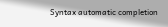Syntax automatic completion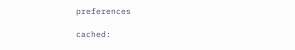preferences

cached: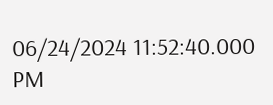06/24/2024 11:52:40.000 PM